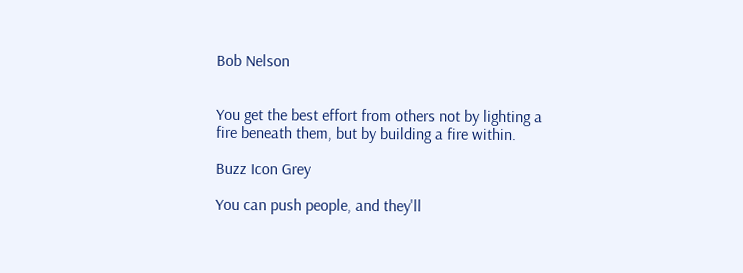Bob Nelson


You get the best effort from others not by lighting a fire beneath them, but by building a fire within.

Buzz Icon Grey

You can push people, and they'll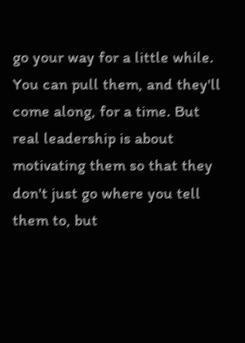go your way for a little while. You can pull them, and they'll come along, for a time. But real leadership is about motivating them so that they don't just go where you tell them to, but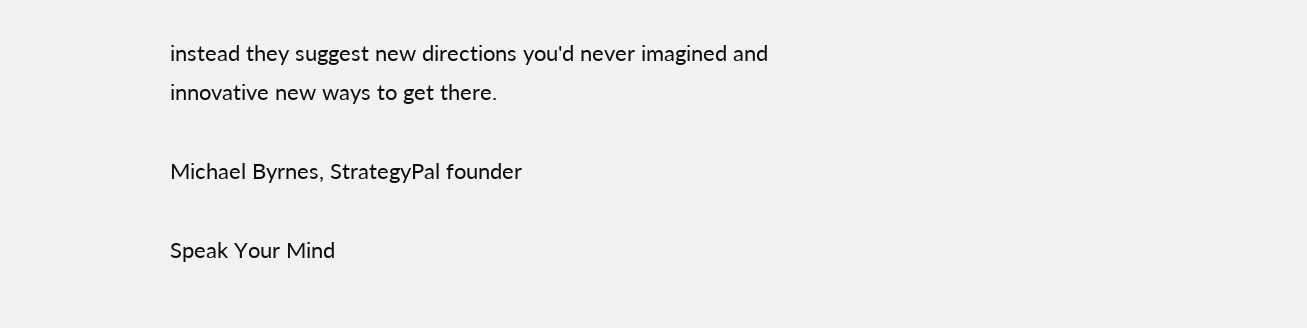instead they suggest new directions you'd never imagined and innovative new ways to get there.

Michael Byrnes, StrategyPal founder

Speak Your Mind